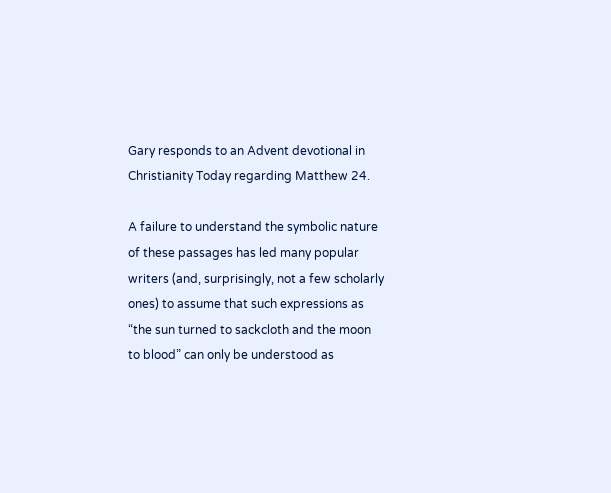Gary responds to an Advent devotional in Christianity Today regarding Matthew 24.

A failure to understand the symbolic nature of these passages has led many popular writers (and, surprisingly, not a few scholarly ones) to assume that such expressions as “the sun turned to sackcloth and the moon to blood” can only be understood as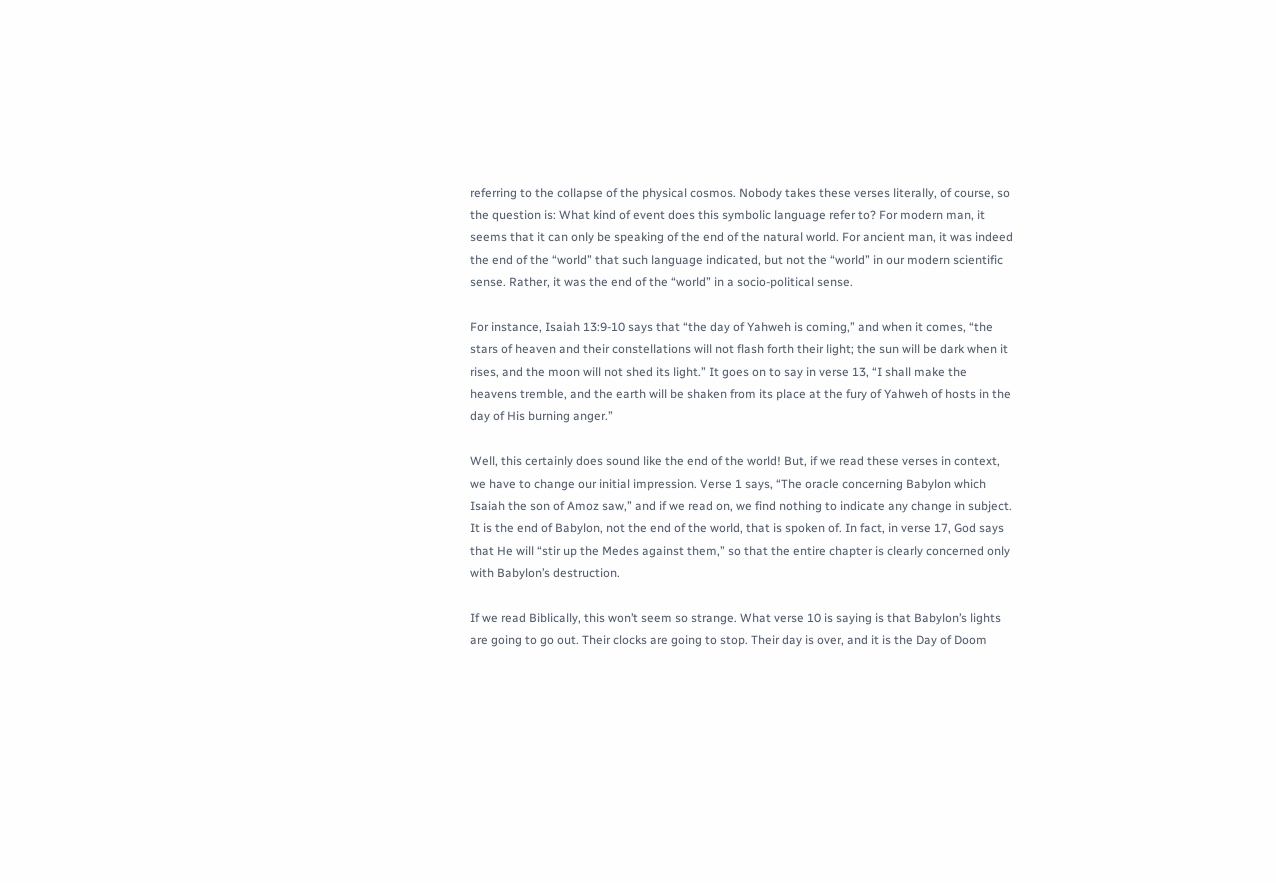referring to the collapse of the physical cosmos. Nobody takes these verses literally, of course, so the question is: What kind of event does this symbolic language refer to? For modern man, it seems that it can only be speaking of the end of the natural world. For ancient man, it was indeed the end of the “world” that such language indicated, but not the “world” in our modern scientific sense. Rather, it was the end of the “world” in a socio-political sense.

For instance, Isaiah 13:9-10 says that “the day of Yahweh is coming,” and when it comes, “the stars of heaven and their constellations will not flash forth their light; the sun will be dark when it rises, and the moon will not shed its light.” It goes on to say in verse 13, “I shall make the heavens tremble, and the earth will be shaken from its place at the fury of Yahweh of hosts in the day of His burning anger.”

Well, this certainly does sound like the end of the world! But, if we read these verses in context, we have to change our initial impression. Verse 1 says, “The oracle concerning Babylon which Isaiah the son of Amoz saw,” and if we read on, we find nothing to indicate any change in subject. It is the end of Babylon, not the end of the world, that is spoken of. In fact, in verse 17, God says that He will “stir up the Medes against them,” so that the entire chapter is clearly concerned only with Babylon’s destruction.

If we read Biblically, this won’t seem so strange. What verse 10 is saying is that Babylon’s lights are going to go out. Their clocks are going to stop. Their day is over, and it is the Day of Doom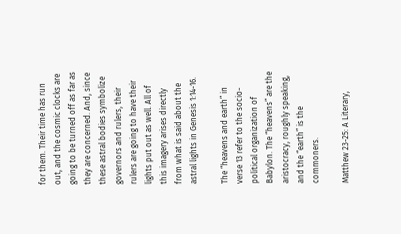for them. Their time has run out, and the cosmic clocks are going to be turned off as far as they are concerned. And, since these astral bodies symbolize governors and rulers, their rulers are going to have their lights put out as well. All of this imagery arises directly from what is said about the astral lights in Genesis 1:14-16.

The “heavens and earth” in verse 13 refer to the socio-political organization of Babylon. The “heavens” are the aristocracy, roughly speaking, and the “earth” is the commoners.

Matthew 23-25: A Literary,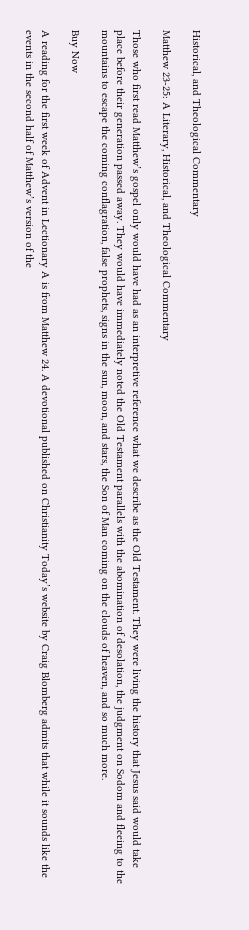Historical, and Theological Commentary

Matthew 23-25: A Literary, Historical, and Theological Commentary

Those who first read Matthew’s gospel only would have had as an interpretive reference what we describe as the Old Testament. They were living the history that Jesus said would take place before their generation passed away. They would have immediately noted the Old Testament parallels with the abomination of desolation, the judgment on Sodom and fleeing to the mountains to escape the coming conflagration, false prophets, signs in the sun, moon, and stars, the Son of Man coming on the clouds of heaven, and so much more.

Buy Now

A reading for the first week of Advent in Lectionary A is from Matthew 24. A devotional published on Christianity Today’s website by Craig Blomberg admits that while it sounds like the events in the second half of Matthew’s version of the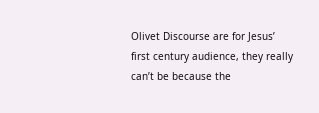Olivet Discourse are for Jesus’ first century audience, they really can’t be because the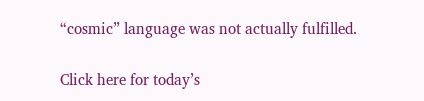“cosmic” language was not actually fulfilled.

Click here for today’s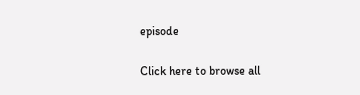episode

Click here to browse all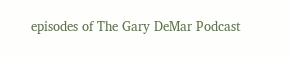episodes of The Gary DeMar Podcast